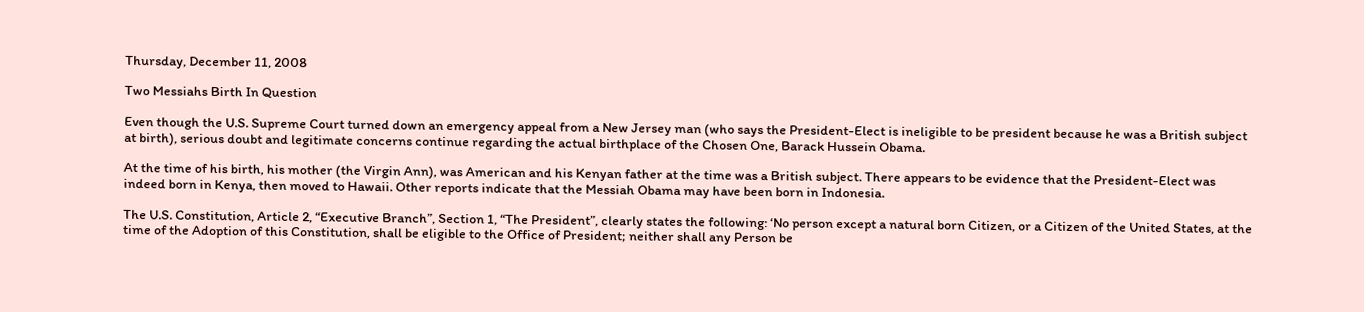Thursday, December 11, 2008

Two Messiahs Birth In Question

Even though the U.S. Supreme Court turned down an emergency appeal from a New Jersey man (who says the President-Elect is ineligible to be president because he was a British subject at birth), serious doubt and legitimate concerns continue regarding the actual birthplace of the Chosen One, Barack Hussein Obama.

At the time of his birth, his mother (the Virgin Ann), was American and his Kenyan father at the time was a British subject. There appears to be evidence that the President-Elect was indeed born in Kenya, then moved to Hawaii. Other reports indicate that the Messiah Obama may have been born in Indonesia.

The U.S. Constitution, Article 2, “Executive Branch”, Section 1, “The President”, clearly states the following: ‘No person except a natural born Citizen, or a Citizen of the United States, at the time of the Adoption of this Constitution, shall be eligible to the Office of President; neither shall any Person be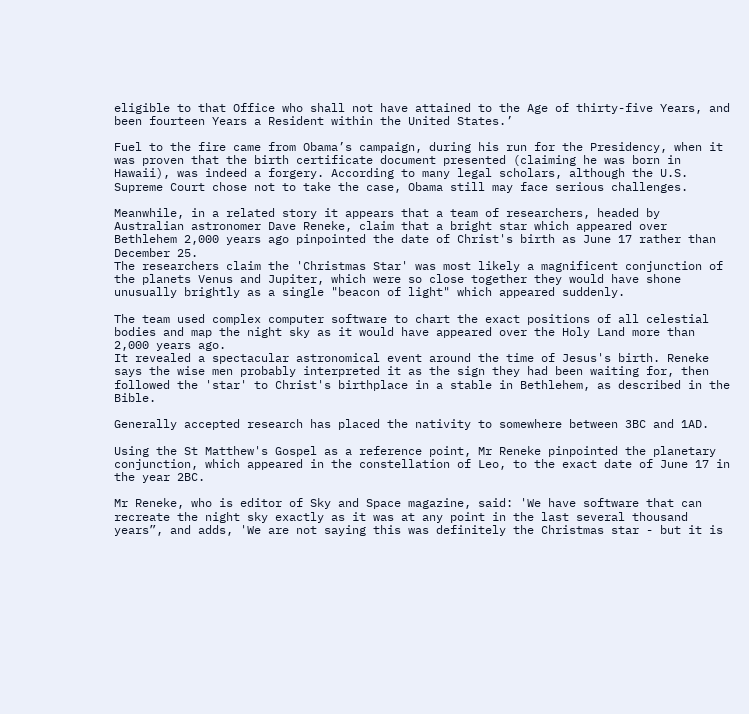eligible to that Office who shall not have attained to the Age of thirty-five Years, and been fourteen Years a Resident within the United States.’

Fuel to the fire came from Obama’s campaign, during his run for the Presidency, when it was proven that the birth certificate document presented (claiming he was born in Hawaii), was indeed a forgery. According to many legal scholars, although the U.S. Supreme Court chose not to take the case, Obama still may face serious challenges.

Meanwhile, in a related story it appears that a team of researchers, headed by Australian astronomer Dave Reneke, claim that a bright star which appeared over Bethlehem 2,000 years ago pinpointed the date of Christ's birth as June 17 rather than December 25.
The researchers claim the 'Christmas Star' was most likely a magnificent conjunction of the planets Venus and Jupiter, which were so close together they would have shone unusually brightly as a single "beacon of light" which appeared suddenly.

The team used complex computer software to chart the exact positions of all celestial bodies and map the night sky as it would have appeared over the Holy Land more than 2,000 years ago.
It revealed a spectacular astronomical event around the time of Jesus's birth. Reneke says the wise men probably interpreted it as the sign they had been waiting for, then followed the 'star' to Christ's birthplace in a stable in Bethlehem, as described in the Bible.

Generally accepted research has placed the nativity to somewhere between 3BC and 1AD.

Using the St Matthew's Gospel as a reference point, Mr Reneke pinpointed the planetary conjunction, which appeared in the constellation of Leo, to the exact date of June 17 in the year 2BC.

Mr Reneke, who is editor of Sky and Space magazine, said: 'We have software that can recreate the night sky exactly as it was at any point in the last several thousand years”, and adds, 'We are not saying this was definitely the Christmas star - but it is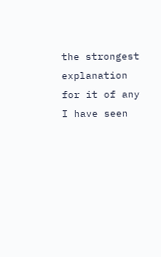the strongest explanation for it of any I have seen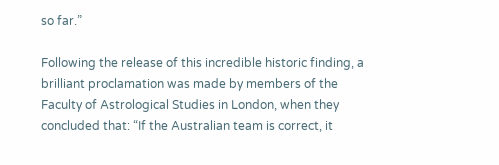so far.”

Following the release of this incredible historic finding, a brilliant proclamation was made by members of the Faculty of Astrological Studies in London, when they concluded that: “If the Australian team is correct, it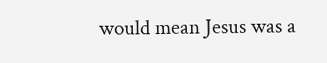would mean Jesus was a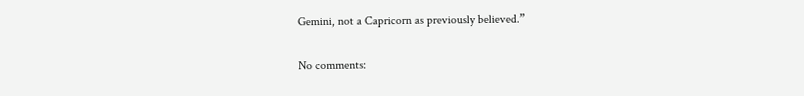Gemini, not a Capricorn as previously believed.”

No comments: